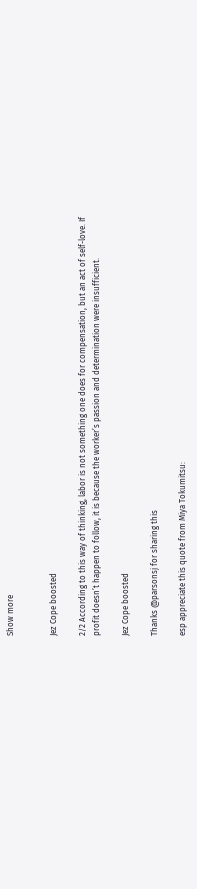Show more


Jez Cope boosted

2/2 According to this way of thinking, labor is not something one does for compensation, but an act of self-love. If profit doesn’t happen to follow, it is because the worker’s passion and determination were insufficient.

Jez Cope boosted

Thanks @parsonsj for sharing this

esp appreciate this quote from Miya Tokumitsu: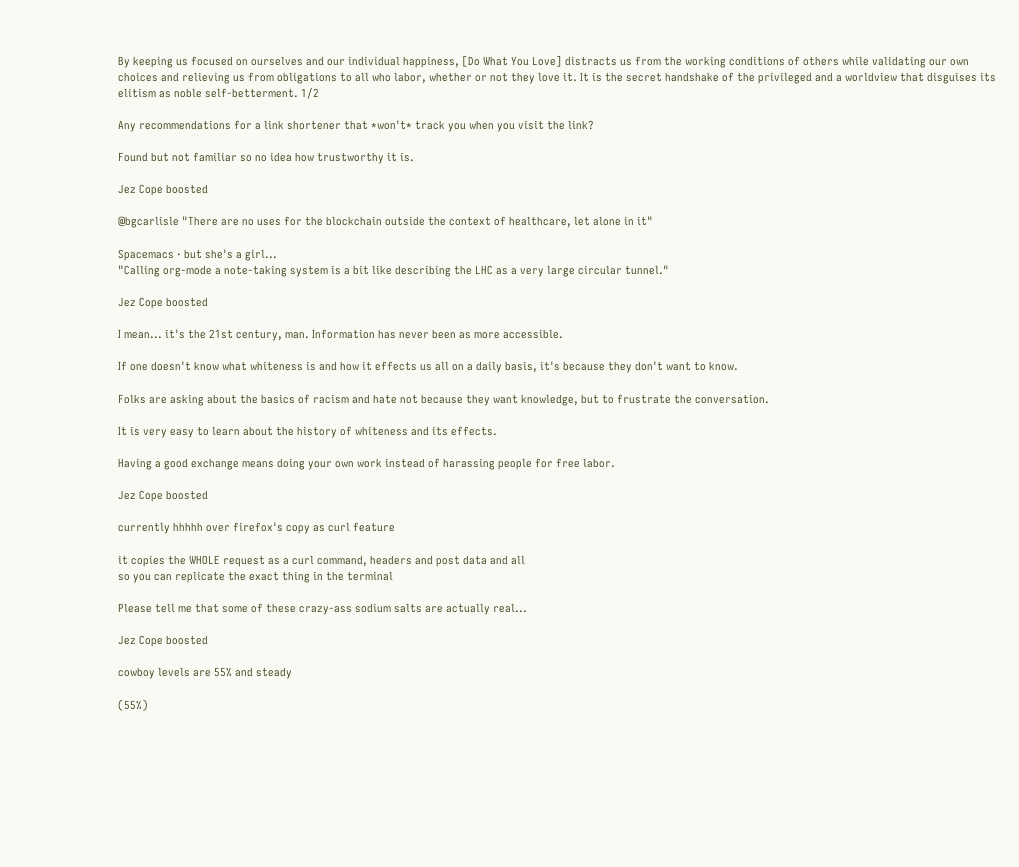By keeping us focused on ourselves and our individual happiness, [Do What You Love] distracts us from the working conditions of others while validating our own choices and relieving us from obligations to all who labor, whether or not they love it. It is the secret handshake of the privileged and a worldview that disguises its elitism as noble self-betterment. 1/2

Any recommendations for a link shortener that *won't* track you when you visit the link?

Found but not familiar so no idea how trustworthy it is.

Jez Cope boosted

@bgcarlisle "There are no uses for the blockchain outside the context of healthcare, let alone in it"

Spacemacs · but she's a girl...
"Calling org-mode a note-taking system is a bit like describing the LHC as a very large circular tunnel."

Jez Cope boosted

I mean... it's the 21st century, man. Information has never been as more accessible.

If one doesn't know what whiteness is and how it effects us all on a daily basis, it's because they don't want to know.

Folks are asking about the basics of racism and hate not because they want knowledge, but to frustrate the conversation.

It is very easy to learn about the history of whiteness and its effects.

Having a good exchange means doing your own work instead of harassing people for free labor.

Jez Cope boosted

currently hhhhh over firefox's copy as curl feature

it copies the WHOLE request as a curl command, headers and post data and all
so you can replicate the exact thing in the terminal

Please tell me that some of these crazy-ass sodium salts are actually real...

Jez Cope boosted

cowboy levels are 55% and steady

(55%)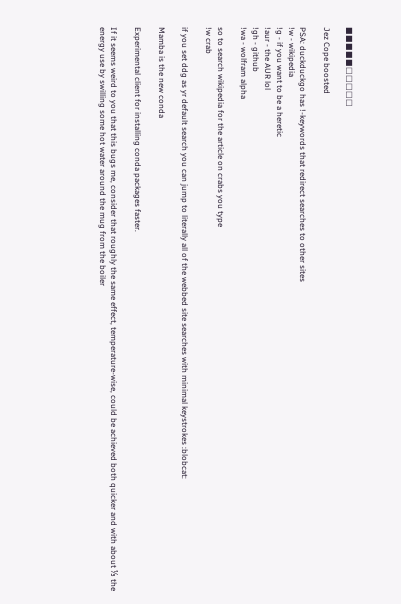■■■■■□□□□□

Jez Cope boosted

PSA: duckduckgo has !-keywords that redirect searches to other sites
!w - wikipedia
!g - if you want to be a heretic
!aur - the AUR lol
!gh - github
!wa - wolfram alpha

so to search wikipedia for the article on crabs you type
!w crab

if you set ddg as yr default search you can jump to literally all of the webbed site searches with minimal keystrokes :blobcat:

Mamba is the new conda

Experimental client for installing conda packages faster.

If it seems weird to you that this bugs me, consider that roughly the same effect, temperature-wise, could be achieved both quicker and with about ⅓ the energy use by swilling some hot water around the mug from the boiler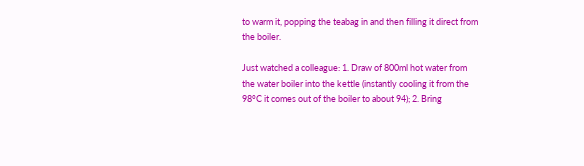to warm it, popping the teabag in and then filling it direct from the boiler.

Just watched a colleague: 1. Draw of 800ml hot water from the water boiler into the kettle (instantly cooling it from the 98°C it comes out of the boiler to about 94); 2. Bring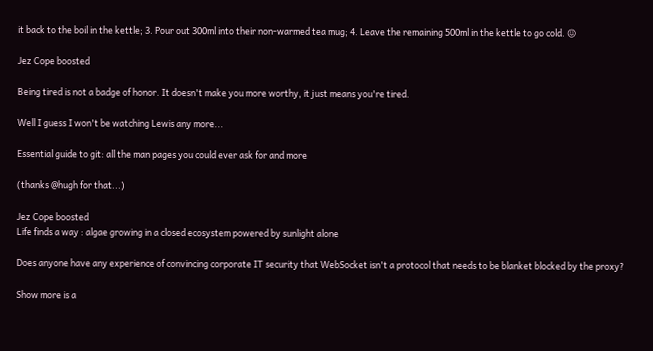it back to the boil in the kettle; 3. Pour out 300ml into their non-warmed tea mug; 4. Leave the remaining 500ml in the kettle to go cold. 😖

Jez Cope boosted

Being tired is not a badge of honor. It doesn't make you more worthy, it just means you're tired.

Well I guess I won't be watching Lewis any more...

Essential guide to git: all the man pages you could ever ask for and more

(thanks @hugh for that...)

Jez Cope boosted
Life finds a way : algae growing in a closed ecosystem powered by sunlight alone

Does anyone have any experience of convincing corporate IT security that WebSocket isn't a protocol that needs to be blanket blocked by the proxy?

Show more is a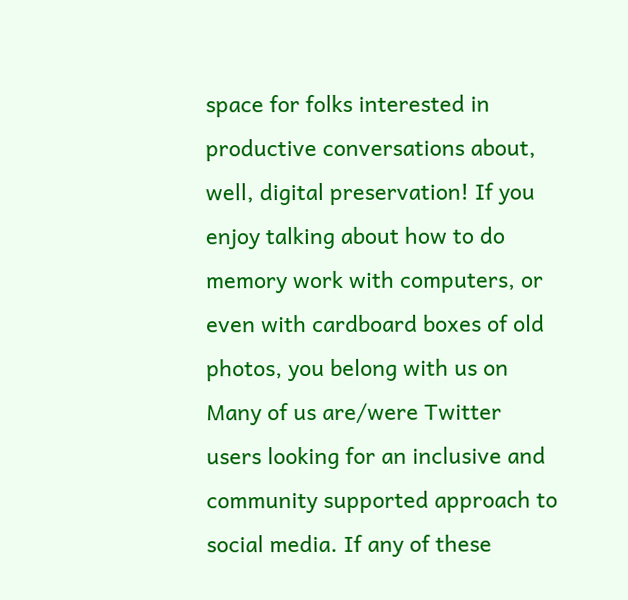space for folks interested in productive conversations about, well, digital preservation! If you enjoy talking about how to do memory work with computers, or even with cardboard boxes of old photos, you belong with us on Many of us are/were Twitter users looking for an inclusive and community supported approach to social media. If any of these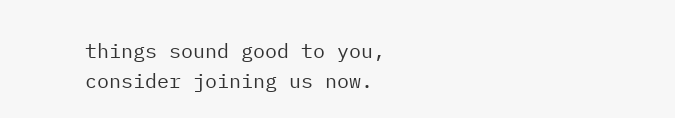things sound good to you, consider joining us now.